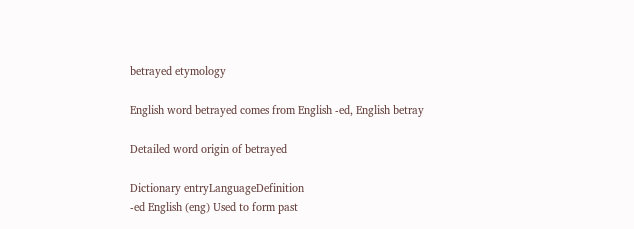betrayed etymology

English word betrayed comes from English -ed, English betray

Detailed word origin of betrayed

Dictionary entryLanguageDefinition
-ed English (eng) Used to form past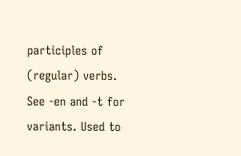participles of (regular) verbs. See -en and -t for variants. Used to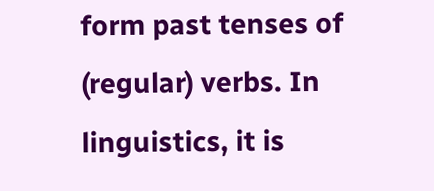form past tenses of (regular) verbs. In linguistics, it is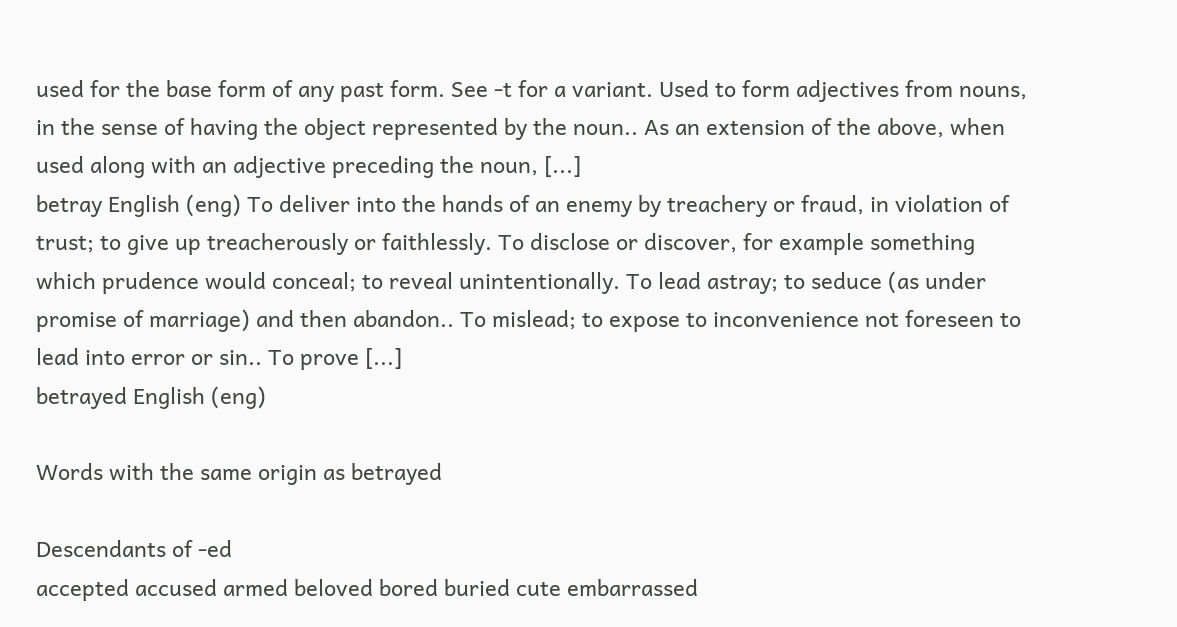used for the base form of any past form. See -t for a variant. Used to form adjectives from nouns, in the sense of having the object represented by the noun.. As an extension of the above, when used along with an adjective preceding the noun, [...]
betray English (eng) To deliver into the hands of an enemy by treachery or fraud, in violation of trust; to give up treacherously or faithlessly. To disclose or discover, for example something which prudence would conceal; to reveal unintentionally. To lead astray; to seduce (as under promise of marriage) and then abandon.. To mislead; to expose to inconvenience not foreseen to lead into error or sin.. To prove [...]
betrayed English (eng)

Words with the same origin as betrayed

Descendants of -ed
accepted accused armed beloved bored buried cute embarrassed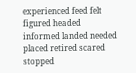experienced feed felt figured headed informed landed needed placed retired scared stopped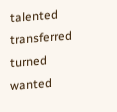talented transferred turned wanted